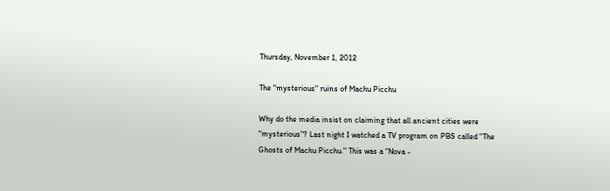Thursday, November 1, 2012

The "mysterious" ruins of Machu Picchu

Why do the media insist on claiming that all ancient cities were "mysterious"? Last night I watched a TV program on PBS called "The Ghosts of Machu Picchu." This was a "Nova -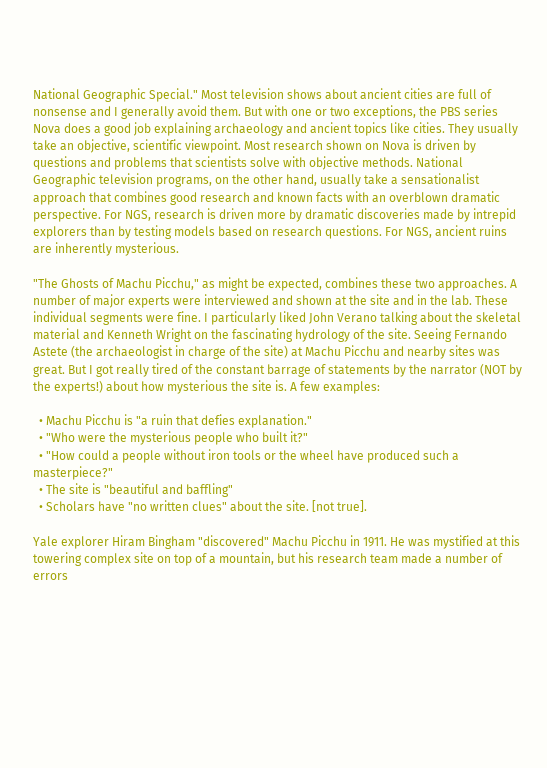National Geographic Special." Most television shows about ancient cities are full of nonsense and I generally avoid them. But with one or two exceptions, the PBS series Nova does a good job explaining archaeology and ancient topics like cities. They usually take an objective, scientific viewpoint. Most research shown on Nova is driven by questions and problems that scientists solve with objective methods. National Geographic television programs, on the other hand, usually take a sensationalist approach that combines good research and known facts with an overblown dramatic perspective. For NGS, research is driven more by dramatic discoveries made by intrepid explorers than by testing models based on research questions. For NGS, ancient ruins are inherently mysterious.

"The Ghosts of Machu Picchu," as might be expected, combines these two approaches. A number of major experts were interviewed and shown at the site and in the lab. These individual segments were fine. I particularly liked John Verano talking about the skeletal material and Kenneth Wright on the fascinating hydrology of the site. Seeing Fernando Astete (the archaeologist in charge of the site) at Machu Picchu and nearby sites was great. But I got really tired of the constant barrage of statements by the narrator (NOT by the experts!) about how mysterious the site is. A few examples:

  • Machu Picchu is "a ruin that defies explanation."
  • "Who were the mysterious people who built it?"
  • "How could a people without iron tools or the wheel have produced such a masterpiece?"
  • The site is "beautiful and baffling"
  • Scholars have "no written clues" about the site. [not true].

Yale explorer Hiram Bingham "discovered" Machu Picchu in 1911. He was mystified at this towering complex site on top of a mountain, but his research team made a number of errors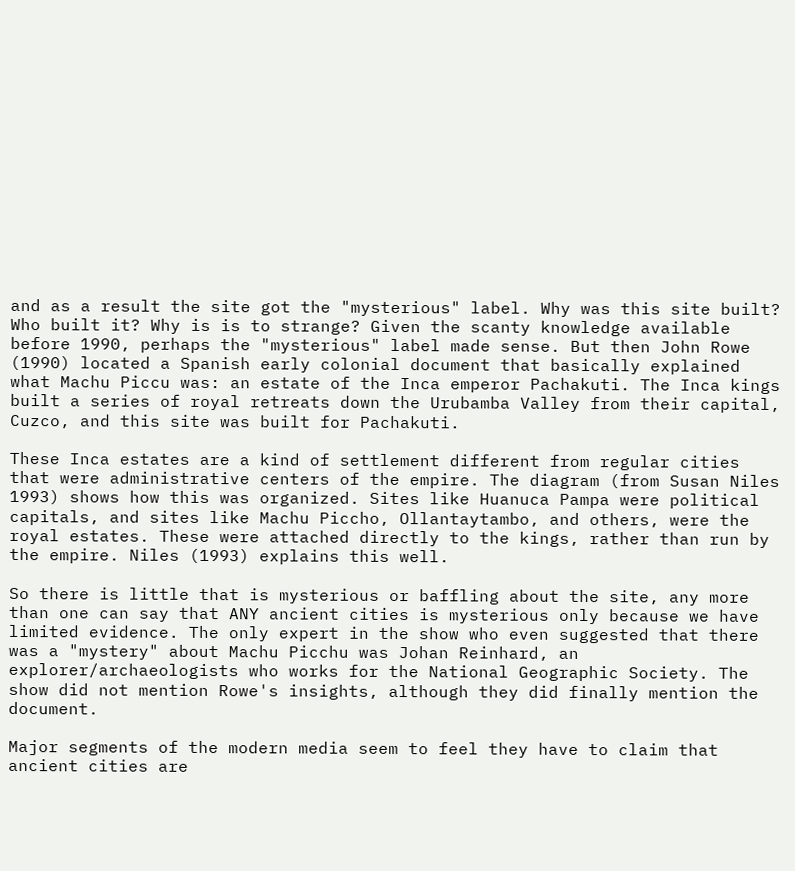and as a result the site got the "mysterious" label. Why was this site built? Who built it? Why is is to strange? Given the scanty knowledge available before 1990, perhaps the "mysterious" label made sense. But then John Rowe (1990) located a Spanish early colonial document that basically explained what Machu Piccu was: an estate of the Inca emperor Pachakuti. The Inca kings built a series of royal retreats down the Urubamba Valley from their capital, Cuzco, and this site was built for Pachakuti.

These Inca estates are a kind of settlement different from regular cities that were administrative centers of the empire. The diagram (from Susan Niles 1993) shows how this was organized. Sites like Huanuca Pampa were political capitals, and sites like Machu Piccho, Ollantaytambo, and others, were the royal estates. These were attached directly to the kings, rather than run by the empire. Niles (1993) explains this well.

So there is little that is mysterious or baffling about the site, any more than one can say that ANY ancient cities is mysterious only because we have limited evidence. The only expert in the show who even suggested that there was a "mystery" about Machu Picchu was Johan Reinhard, an explorer/archaeologists who works for the National Geographic Society. The show did not mention Rowe's insights, although they did finally mention the document.

Major segments of the modern media seem to feel they have to claim that ancient cities are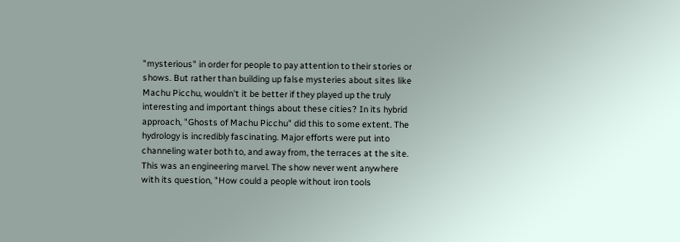"mysterious" in order for people to pay attention to their stories or shows. But rather than building up false mysteries about sites like Machu Picchu, wouldn't it be better if they played up the truly interesting and important things about these cities? In its hybrid approach, "Ghosts of Machu Picchu" did this to some extent. The hydrology is incredibly fascinating. Major efforts were put into channeling water both to, and away from, the terraces at the site. This was an engineering marvel. The show never went anywhere with its question, "How could a people without iron tools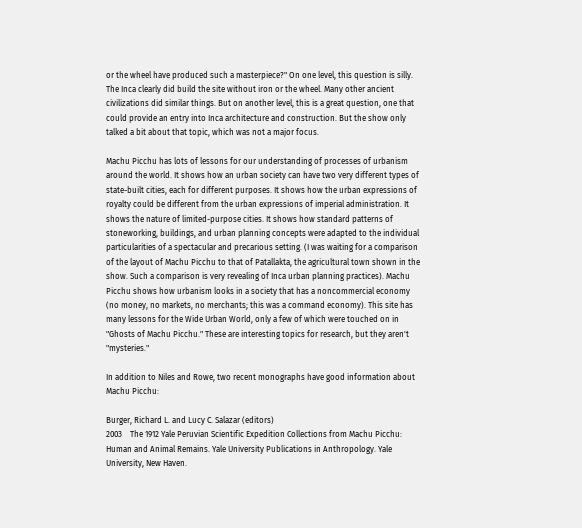or the wheel have produced such a masterpiece?" On one level, this question is silly. The Inca clearly did build the site without iron or the wheel. Many other ancient civilizations did similar things. But on another level, this is a great question, one that could provide an entry into Inca architecture and construction. But the show only talked a bit about that topic, which was not a major focus.

Machu Picchu has lots of lessons for our understanding of processes of urbanism around the world. It shows how an urban society can have two very different types of state-built cities, each for different purposes. It shows how the urban expressions of royalty could be different from the urban expressions of imperial administration. It shows the nature of limited-purpose cities. It shows how standard patterns of stoneworking, buildings, and urban planning concepts were adapted to the individual particularities of a spectacular and precarious setting. (I was waiting for a comparison of the layout of Machu Picchu to that of Patallakta, the agricultural town shown in the show. Such a comparison is very revealing of Inca urban planning practices). Machu Picchu shows how urbanism looks in a society that has a noncommercial economy (no money, no markets, no merchants; this was a command economy). This site has many lessons for the Wide Urban World, only a few of which were touched on in "Ghosts of Machu Picchu." These are interesting topics for research, but they aren't "mysteries."

In addition to Niles and Rowe, two recent monographs have good information about Machu Picchu:

Burger, Richard L. and Lucy C. Salazar (editors)
2003    The 1912 Yale Peruvian Scientific Expedition Collections from Machu Picchu: Human and Animal Remains. Yale University Publications in Anthropology. Yale University, New Haven.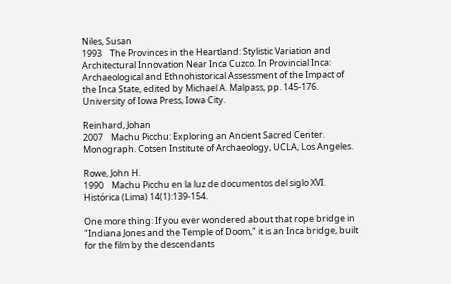Niles, Susan
1993    The Provinces in the Heartland: Stylistic Variation and Architectural Innovation Near Inca Cuzco. In Provincial Inca:  Archaeological and Ethnohistorical Assessment of the Impact of the Inca State, edited by Michael A. Malpass, pp. 145-176. University of Iowa Press, Iowa City.

Reinhard, Johan
2007    Machu Picchu: Exploring an Ancient Sacred Center. Monograph. Cotsen Institute of Archaeology, UCLA, Los Angeles.

Rowe, John H.
1990    Machu Picchu en la luz de documentos del siglo XVI. Histórica (Lima) 14(1):139-154.

One more thing: If you ever wondered about that rope bridge in "Indiana Jones and the Temple of Doom," it is an Inca bridge, built for the film by the descendants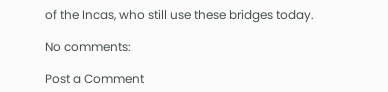of the Incas, who still use these bridges today.

No comments:

Post a Comment